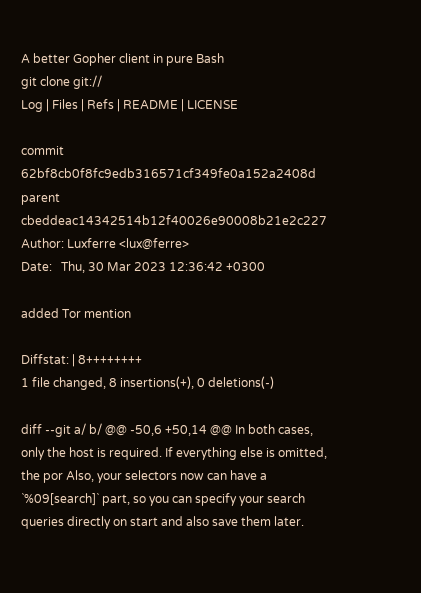A better Gopher client in pure Bash
git clone git://
Log | Files | Refs | README | LICENSE

commit 62bf8cb0f8fc9edb316571cf349fe0a152a2408d
parent cbeddeac14342514b12f40026e90008b21e2c227
Author: Luxferre <lux@ferre>
Date:   Thu, 30 Mar 2023 12:36:42 +0300

added Tor mention

Diffstat: | 8++++++++
1 file changed, 8 insertions(+), 0 deletions(-)

diff --git a/ b/ @@ -50,6 +50,14 @@ In both cases, only the host is required. If everything else is omitted, the por Also, your selectors now can have a `%09[search]` part, so you can specify your search queries directly on start and also save them later.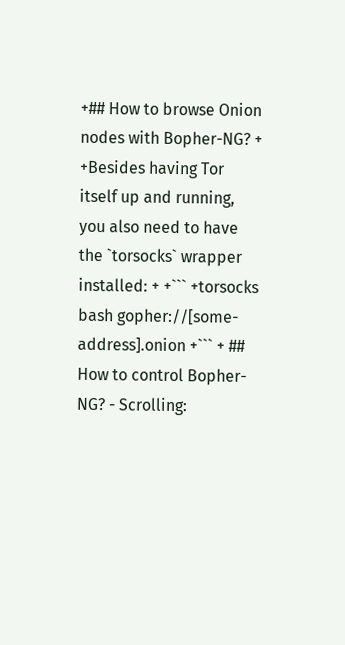+## How to browse Onion nodes with Bopher-NG? + +Besides having Tor itself up and running, you also need to have the `torsocks` wrapper installed: + +``` +torsocks bash gopher://[some-address].onion +``` + ## How to control Bopher-NG? - Scrolling: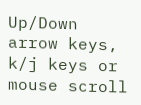Up/Down arrow keys, k/j keys or mouse scroll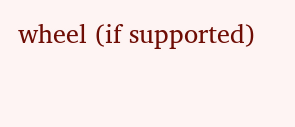wheel (if supported)